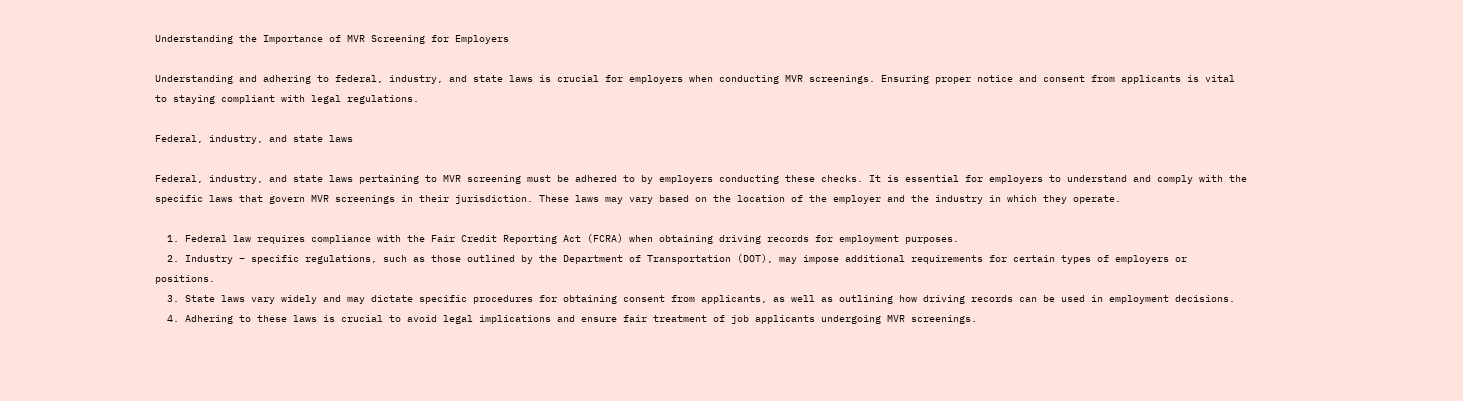Understanding the Importance of MVR Screening for Employers

Understanding and adhering to federal, industry, and state laws is crucial for employers when conducting MVR screenings. Ensuring proper notice and consent from applicants is vital to staying compliant with legal regulations.

Federal, industry, and state laws

Federal, industry, and state laws pertaining to MVR screening must be adhered to by employers conducting these checks. It is essential for employers to understand and comply with the specific laws that govern MVR screenings in their jurisdiction. These laws may vary based on the location of the employer and the industry in which they operate.

  1. Federal law requires compliance with the Fair Credit Reporting Act (FCRA) when obtaining driving records for employment purposes.
  2. Industry – specific regulations, such as those outlined by the Department of Transportation (DOT), may impose additional requirements for certain types of employers or positions.
  3. State laws vary widely and may dictate specific procedures for obtaining consent from applicants, as well as outlining how driving records can be used in employment decisions.
  4. Adhering to these laws is crucial to avoid legal implications and ensure fair treatment of job applicants undergoing MVR screenings.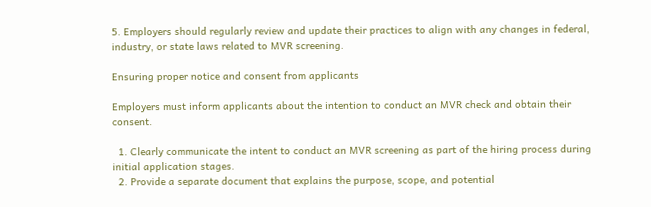5. Employers should regularly review and update their practices to align with any changes in federal, industry, or state laws related to MVR screening.

Ensuring proper notice and consent from applicants

Employers must inform applicants about the intention to conduct an MVR check and obtain their consent.

  1. Clearly communicate the intent to conduct an MVR screening as part of the hiring process during initial application stages.
  2. Provide a separate document that explains the purpose, scope, and potential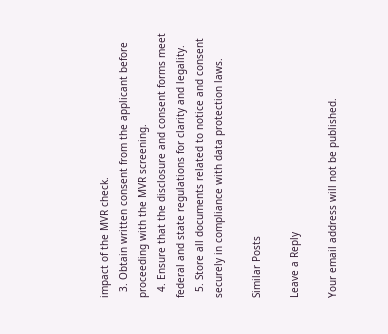impact of the MVR check.
  3. Obtain written consent from the applicant before proceeding with the MVR screening.
  4. Ensure that the disclosure and consent forms meet federal and state regulations for clarity and legality.
  5. Store all documents related to notice and consent securely in compliance with data protection laws.

Similar Posts

Leave a Reply

Your email address will not be published.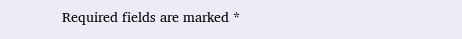Required fields are marked *